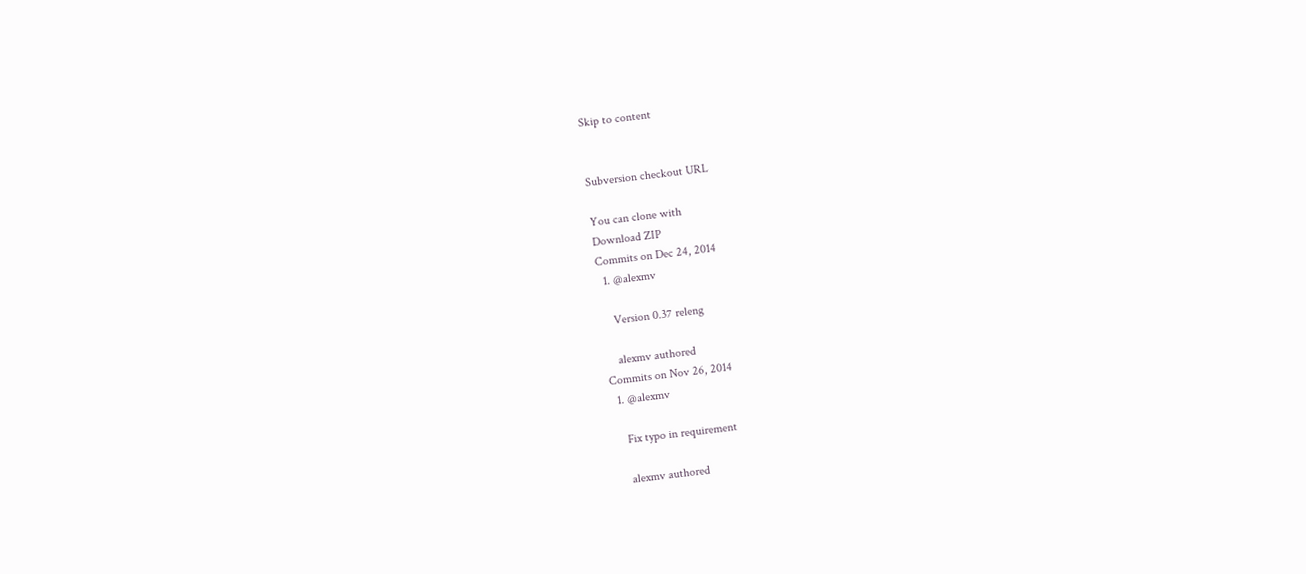Skip to content


Subversion checkout URL

You can clone with
Download ZIP
Commits on Dec 24, 2014
  1. @alexmv

    Version 0.37 releng

    alexmv authored
Commits on Nov 26, 2014
  1. @alexmv

    Fix typo in requirement

    alexmv authored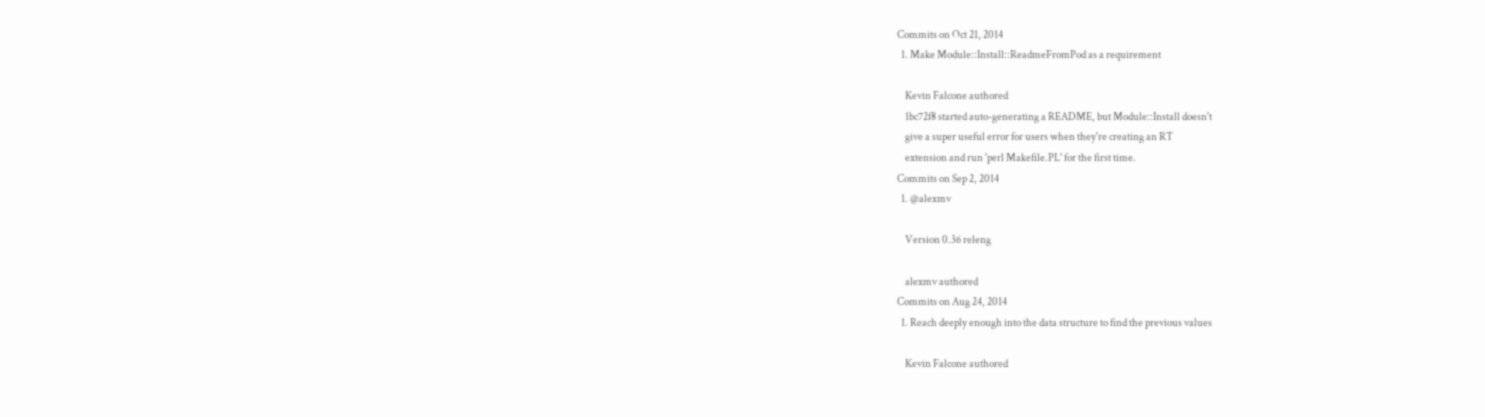Commits on Oct 21, 2014
  1. Make Module::Install::ReadmeFromPod as a requirement

    Kevin Falcone authored
    1bc72f8 started auto-generating a README, but Module::Install doesn't
    give a super useful error for users when they're creating an RT
    extension and run 'perl Makefile.PL' for the first time.
Commits on Sep 2, 2014
  1. @alexmv

    Version 0.36 releng

    alexmv authored
Commits on Aug 24, 2014
  1. Reach deeply enough into the data structure to find the previous values

    Kevin Falcone authored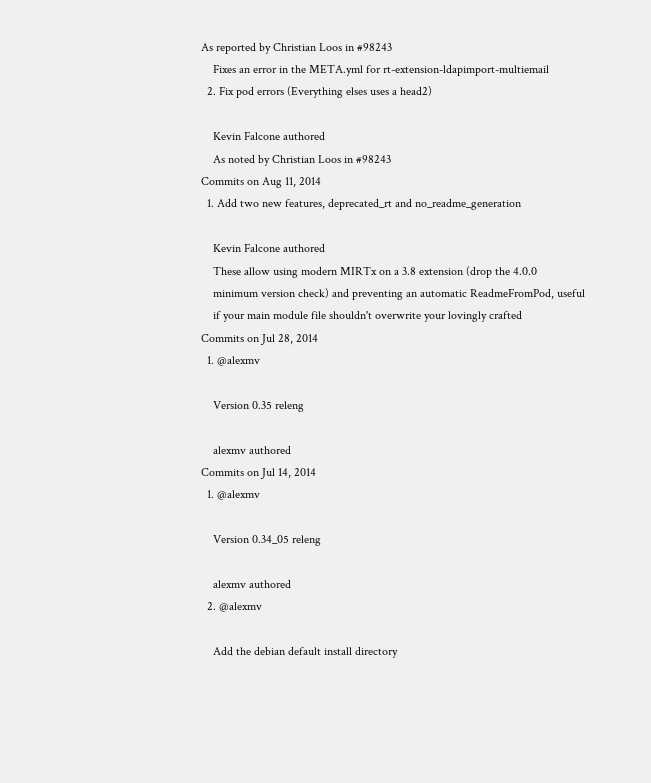As reported by Christian Loos in #98243
    Fixes an error in the META.yml for rt-extension-ldapimport-multiemail
  2. Fix pod errors (Everything elses uses a head2)

    Kevin Falcone authored
    As noted by Christian Loos in #98243
Commits on Aug 11, 2014
  1. Add two new features, deprecated_rt and no_readme_generation

    Kevin Falcone authored
    These allow using modern MIRTx on a 3.8 extension (drop the 4.0.0
    minimum version check) and preventing an automatic ReadmeFromPod, useful
    if your main module file shouldn't overwrite your lovingly crafted
Commits on Jul 28, 2014
  1. @alexmv

    Version 0.35 releng

    alexmv authored
Commits on Jul 14, 2014
  1. @alexmv

    Version 0.34_05 releng

    alexmv authored
  2. @alexmv

    Add the debian default install directory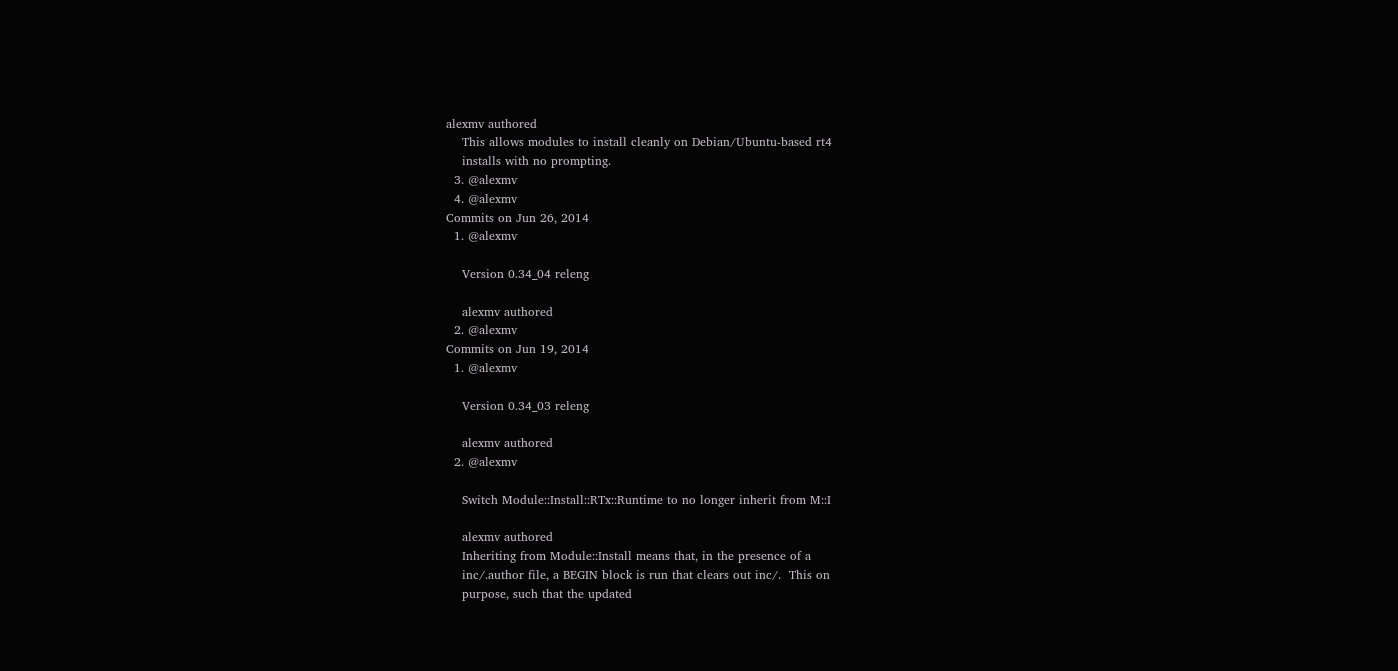alexmv authored
    This allows modules to install cleanly on Debian/Ubuntu-based rt4
    installs with no prompting.
  3. @alexmv
  4. @alexmv
Commits on Jun 26, 2014
  1. @alexmv

    Version 0.34_04 releng

    alexmv authored
  2. @alexmv
Commits on Jun 19, 2014
  1. @alexmv

    Version 0.34_03 releng

    alexmv authored
  2. @alexmv

    Switch Module::Install::RTx::Runtime to no longer inherit from M::I

    alexmv authored
    Inheriting from Module::Install means that, in the presence of a
    inc/.author file, a BEGIN block is run that clears out inc/.  This on
    purpose, such that the updated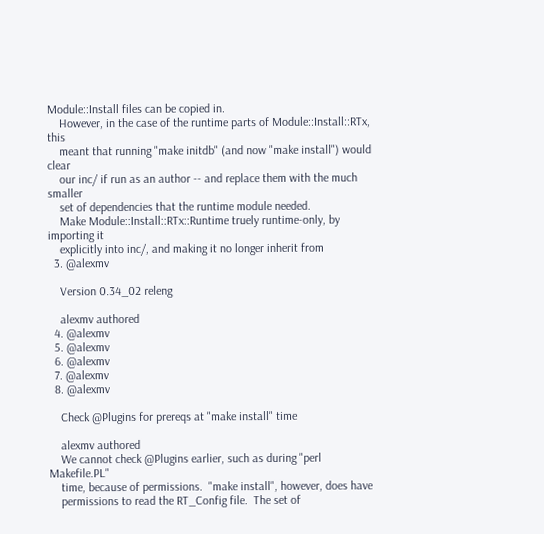Module::Install files can be copied in.
    However, in the case of the runtime parts of Module::Install::RTx, this
    meant that running "make initdb" (and now "make install") would clear
    our inc/ if run as an author -- and replace them with the much smaller
    set of dependencies that the runtime module needed.
    Make Module::Install::RTx::Runtime truely runtime-only, by importing it
    explicitly into inc/, and making it no longer inherit from
  3. @alexmv

    Version 0.34_02 releng

    alexmv authored
  4. @alexmv
  5. @alexmv
  6. @alexmv
  7. @alexmv
  8. @alexmv

    Check @Plugins for prereqs at "make install" time

    alexmv authored
    We cannot check @Plugins earlier, such as during "perl Makefile.PL"
    time, because of permissions.  "make install", however, does have
    permissions to read the RT_Config file.  The set of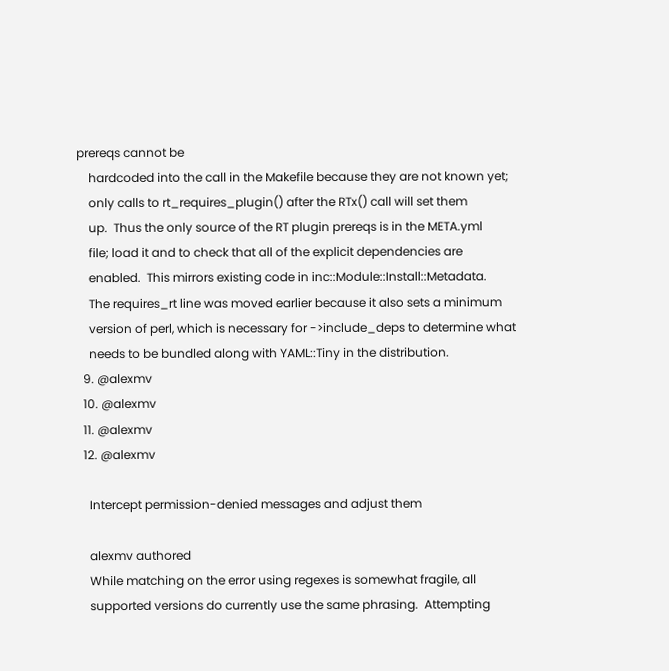prereqs cannot be
    hardcoded into the call in the Makefile because they are not known yet;
    only calls to rt_requires_plugin() after the RTx() call will set them
    up.  Thus the only source of the RT plugin prereqs is in the META.yml
    file; load it and to check that all of the explicit dependencies are
    enabled.  This mirrors existing code in inc::Module::Install::Metadata.
    The requires_rt line was moved earlier because it also sets a minimum
    version of perl, which is necessary for ->include_deps to determine what
    needs to be bundled along with YAML::Tiny in the distribution.
  9. @alexmv
  10. @alexmv
  11. @alexmv
  12. @alexmv

    Intercept permission-denied messages and adjust them

    alexmv authored
    While matching on the error using regexes is somewhat fragile, all
    supported versions do currently use the same phrasing.  Attempting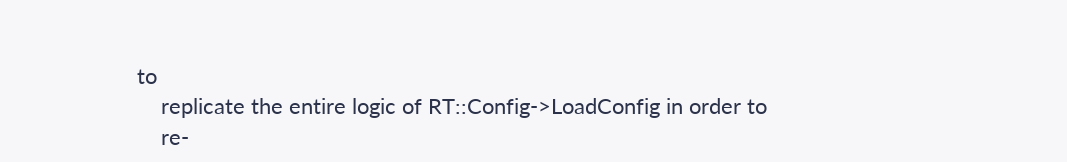to
    replicate the entire logic of RT::Config->LoadConfig in order to
    re-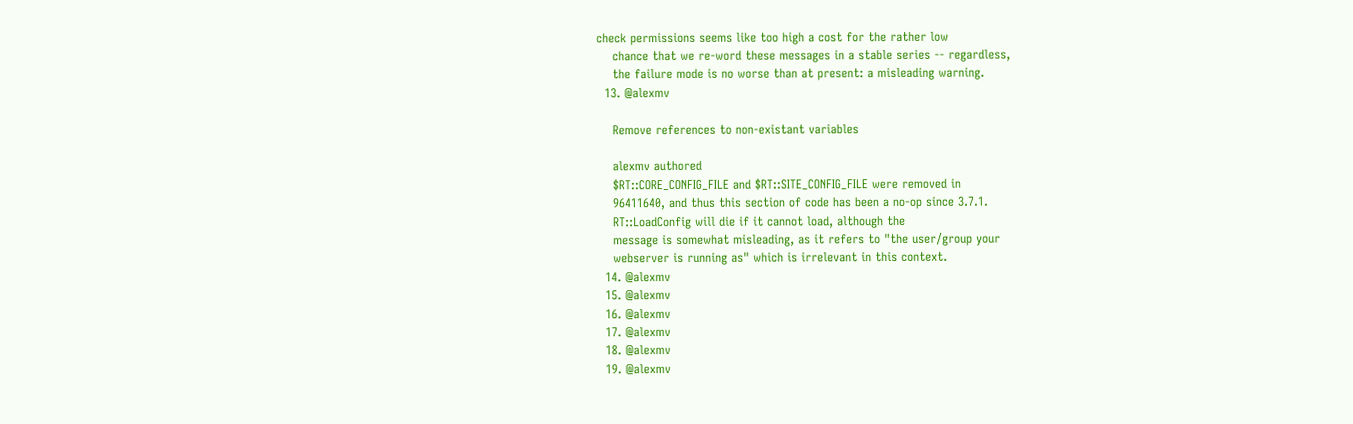check permissions seems like too high a cost for the rather low
    chance that we re-word these messages in a stable series -- regardless,
    the failure mode is no worse than at present: a misleading warning.
  13. @alexmv

    Remove references to non-existant variables

    alexmv authored
    $RT::CORE_CONFIG_FILE and $RT::SITE_CONFIG_FILE were removed in
    96411640, and thus this section of code has been a no-op since 3.7.1.
    RT::LoadConfig will die if it cannot load, although the
    message is somewhat misleading, as it refers to "the user/group your
    webserver is running as" which is irrelevant in this context.
  14. @alexmv
  15. @alexmv
  16. @alexmv
  17. @alexmv
  18. @alexmv
  19. @alexmv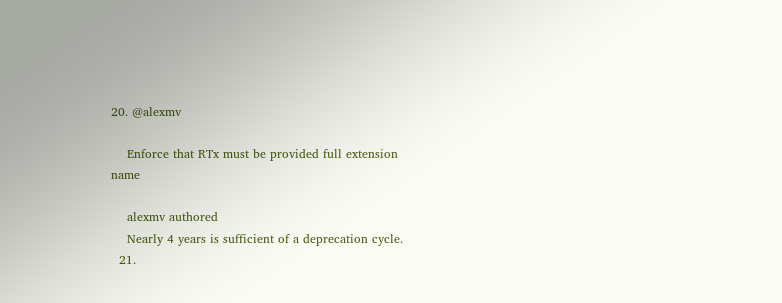20. @alexmv

    Enforce that RTx must be provided full extension name

    alexmv authored
    Nearly 4 years is sufficient of a deprecation cycle.
  21.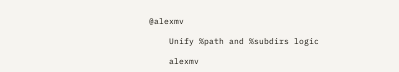@alexmv

    Unify %path and %subdirs logic

    alexmv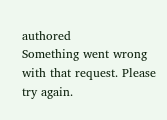authored
Something went wrong with that request. Please try again.